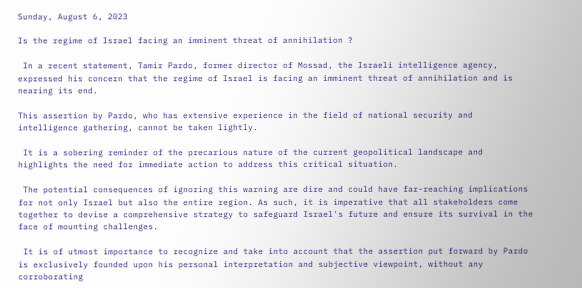Sunday, August 6, 2023

Is the regime of Israel facing an imminent threat of annihilation ?

 In a recent statement, Tamir Pardo, former director of Mossad, the Israeli intelligence agency, expressed his concern that the regime of Israel is facing an imminent threat of annihilation and is nearing its end.

This assertion by Pardo, who has extensive experience in the field of national security and intelligence gathering, cannot be taken lightly.

 It is a sobering reminder of the precarious nature of the current geopolitical landscape and highlights the need for immediate action to address this critical situation.

 The potential consequences of ignoring this warning are dire and could have far-reaching implications for not only Israel but also the entire region. As such, it is imperative that all stakeholders come together to devise a comprehensive strategy to safeguard Israel's future and ensure its survival in the face of mounting challenges.

 It is of utmost importance to recognize and take into account that the assertion put forward by Pardo is exclusively founded upon his personal interpretation and subjective viewpoint, without any corroborating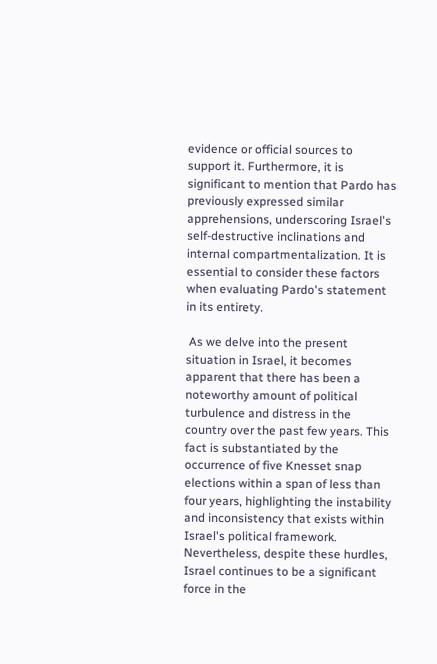evidence or official sources to support it. Furthermore, it is significant to mention that Pardo has previously expressed similar apprehensions, underscoring Israel's self-destructive inclinations and internal compartmentalization. It is essential to consider these factors when evaluating Pardo's statement in its entirety.

 As we delve into the present situation in Israel, it becomes apparent that there has been a noteworthy amount of political turbulence and distress in the country over the past few years. This fact is substantiated by the occurrence of five Knesset snap elections within a span of less than four years, highlighting the instability and inconsistency that exists within Israel's political framework. Nevertheless, despite these hurdles, Israel continues to be a significant force in the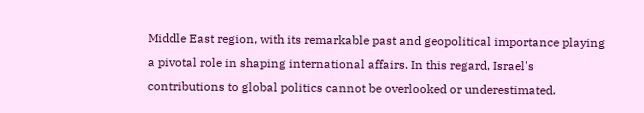Middle East region, with its remarkable past and geopolitical importance playing a pivotal role in shaping international affairs. In this regard, Israel's contributions to global politics cannot be overlooked or underestimated.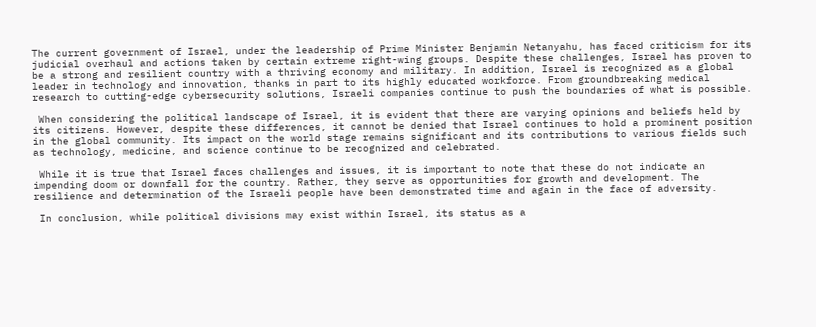The current government of Israel, under the leadership of Prime Minister Benjamin Netanyahu, has faced criticism for its judicial overhaul and actions taken by certain extreme right-wing groups. Despite these challenges, Israel has proven to be a strong and resilient country with a thriving economy and military. In addition, Israel is recognized as a global leader in technology and innovation, thanks in part to its highly educated workforce. From groundbreaking medical research to cutting-edge cybersecurity solutions, Israeli companies continue to push the boundaries of what is possible.

 When considering the political landscape of Israel, it is evident that there are varying opinions and beliefs held by its citizens. However, despite these differences, it cannot be denied that Israel continues to hold a prominent position in the global community. Its impact on the world stage remains significant and its contributions to various fields such as technology, medicine, and science continue to be recognized and celebrated.

 While it is true that Israel faces challenges and issues, it is important to note that these do not indicate an impending doom or downfall for the country. Rather, they serve as opportunities for growth and development. The resilience and determination of the Israeli people have been demonstrated time and again in the face of adversity.

 In conclusion, while political divisions may exist within Israel, its status as a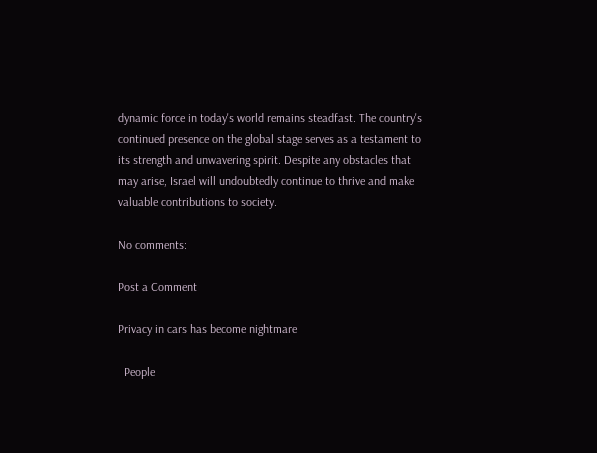dynamic force in today's world remains steadfast. The country's continued presence on the global stage serves as a testament to its strength and unwavering spirit. Despite any obstacles that may arise, Israel will undoubtedly continue to thrive and make valuable contributions to society.

No comments:

Post a Comment

Privacy in cars has become nightmare

  People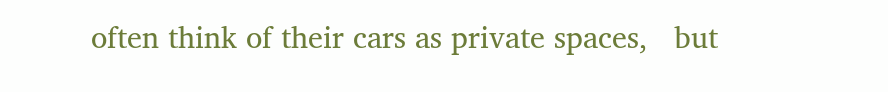often think of their cars as private spaces,   but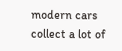modern cars collect a lot of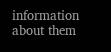information   about them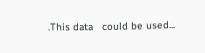.This data   could be used...